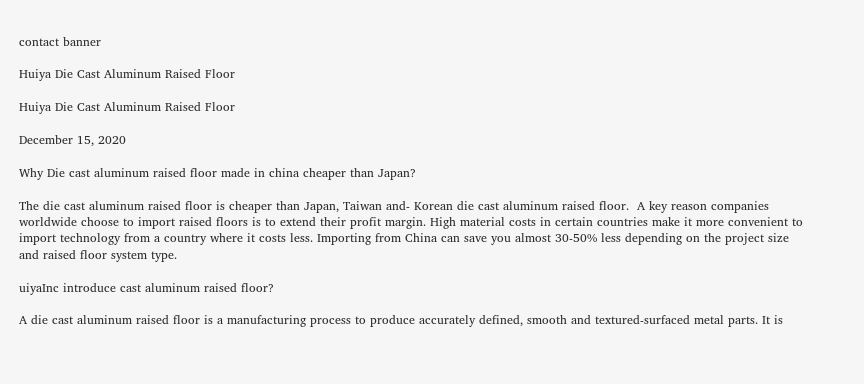contact banner

Huiya Die Cast Aluminum Raised Floor

Huiya Die Cast Aluminum Raised Floor

December 15, 2020

Why Die cast aluminum raised floor made in china cheaper than Japan?

The die cast aluminum raised floor is cheaper than Japan, Taiwan and- Korean die cast aluminum raised floor.  A key reason companies worldwide choose to import raised floors is to extend their profit margin. High material costs in certain countries make it more convenient to import technology from a country where it costs less. Importing from China can save you almost 30-50% less depending on the project size and raised floor system type.

uiyaInc introduce cast aluminum raised floor?

A die cast aluminum raised floor is a manufacturing process to produce accurately defined, smooth and textured-surfaced metal parts. It is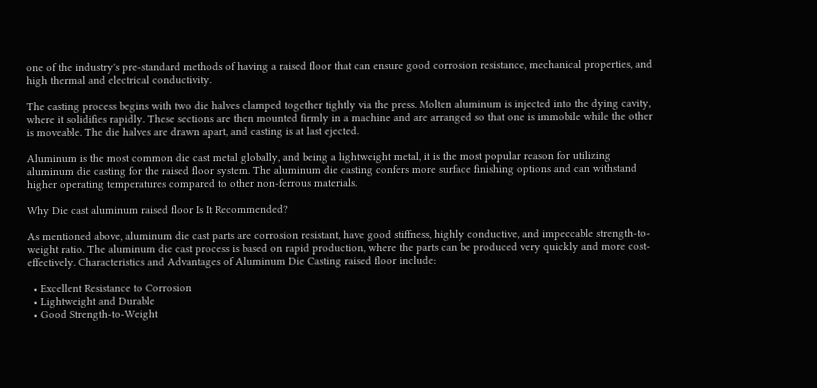one of the industry's pre-standard methods of having a raised floor that can ensure good corrosion resistance, mechanical properties, and high thermal and electrical conductivity.

The casting process begins with two die halves clamped together tightly via the press. Molten aluminum is injected into the dying cavity, where it solidifies rapidly. These sections are then mounted firmly in a machine and are arranged so that one is immobile while the other is moveable. The die halves are drawn apart, and casting is at last ejected.

Aluminum is the most common die cast metal globally, and being a lightweight metal, it is the most popular reason for utilizing aluminum die casting for the raised floor system. The aluminum die casting confers more surface finishing options and can withstand higher operating temperatures compared to other non-ferrous materials.

Why Die cast aluminum raised floor Is It Recommended?

As mentioned above, aluminum die cast parts are corrosion resistant, have good stiffness, highly conductive, and impeccable strength-to-weight ratio. The aluminum die cast process is based on rapid production, where the parts can be produced very quickly and more cost-effectively. Characteristics and Advantages of Aluminum Die Casting raised floor include:

  • Excellent Resistance to Corrosion
  • Lightweight and Durable
  • Good Strength-to-Weight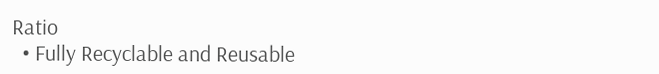Ratio
  • Fully Recyclable and Reusable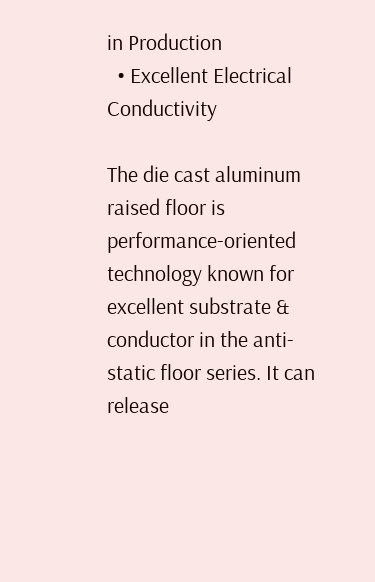in Production
  • Excellent Electrical Conductivity

The die cast aluminum raised floor is performance-oriented technology known for excellent substrate & conductor in the anti-static floor series. It can release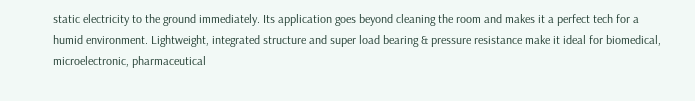static electricity to the ground immediately. Its application goes beyond cleaning the room and makes it a perfect tech for a humid environment. Lightweight, integrated structure and super load bearing & pressure resistance make it ideal for biomedical, microelectronic, pharmaceutical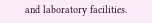and laboratory facilities.